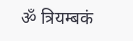ॐ त्रियम्बकं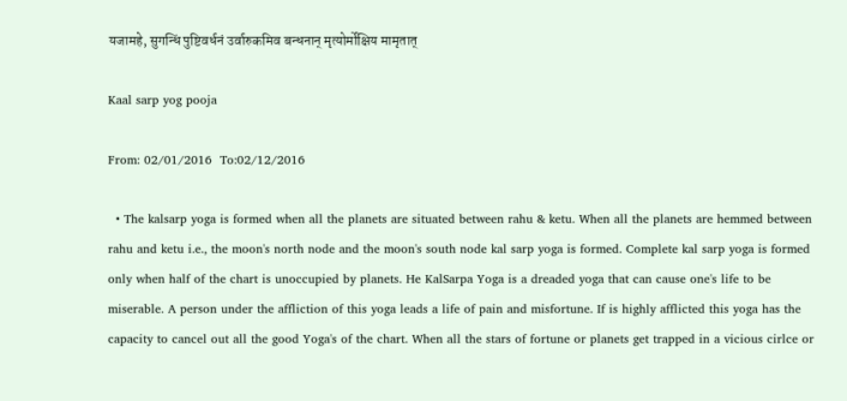यजामहे, सुगन्धिं पुष्टिवर्धनं उर्वारुकमिव बन्धनान् मृत्योर्मोक्षिय मामृतात्

Kaal sarp yog pooja

From: 02/01/2016  To:02/12/2016

  • The kalsarp yoga is formed when all the planets are situated between rahu & ketu. When all the planets are hemmed between rahu and ketu i.e., the moon's north node and the moon's south node kal sarp yoga is formed. Complete kal sarp yoga is formed only when half of the chart is unoccupied by planets. He KalSarpa Yoga is a dreaded yoga that can cause one's life to be miserable. A person under the affliction of this yoga leads a life of pain and misfortune. If is highly afflicted this yoga has the capacity to cancel out all the good Yoga's of the chart. When all the stars of fortune or planets get trapped in a vicious cirlce or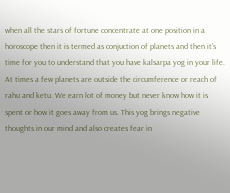when all the stars of fortune concentrate at one position in a horoscope then it is termed as conjuction of planets and then it's time for you to understand that you have kalsarpa yog in your life. At times a few planets are outside the circumference or reach of rahu and ketu. We earn lot of money but never know how it is spent or how it goes away from us. This yog brings negative thoughts in our mind and also creates fear in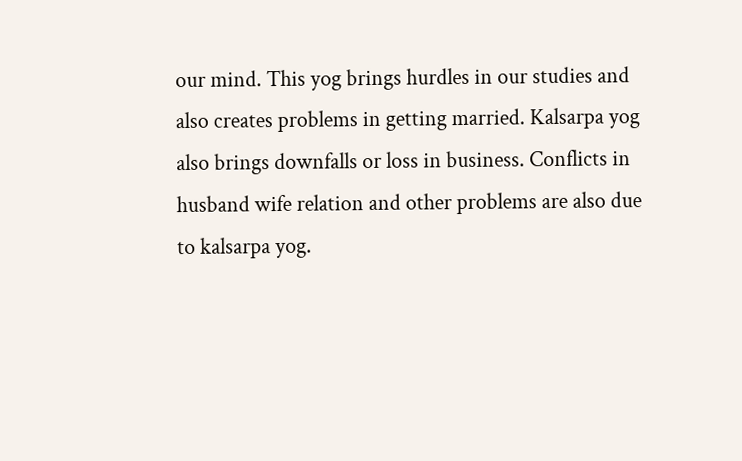our mind. This yog brings hurdles in our studies and also creates problems in getting married. Kalsarpa yog also brings downfalls or loss in business. Conflicts in husband wife relation and other problems are also due to kalsarpa yog.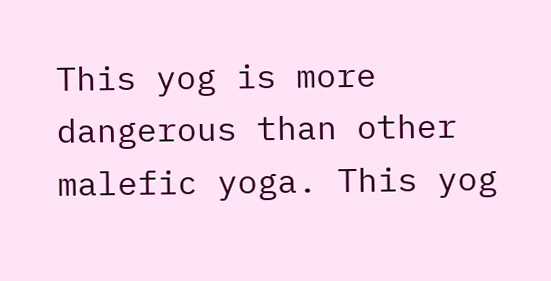This yog is more dangerous than other malefic yoga. This yog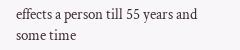effects a person till 55 years and some time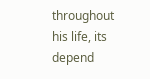throughout his life, its depend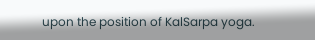upon the position of KalSarpa yoga.